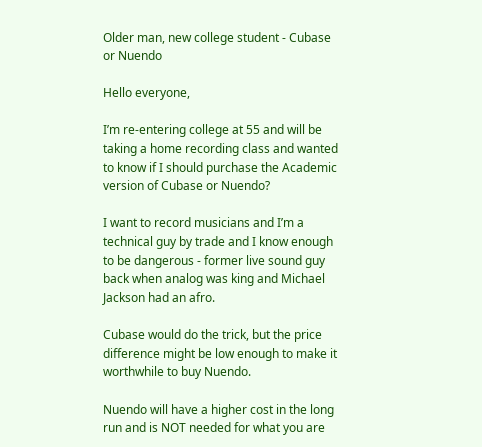Older man, new college student - Cubase or Nuendo

Hello everyone,

I’m re-entering college at 55 and will be taking a home recording class and wanted to know if I should purchase the Academic version of Cubase or Nuendo?

I want to record musicians and I’m a technical guy by trade and I know enough to be dangerous - former live sound guy back when analog was king and Michael Jackson had an afro.

Cubase would do the trick, but the price difference might be low enough to make it worthwhile to buy Nuendo.

Nuendo will have a higher cost in the long run and is NOT needed for what you are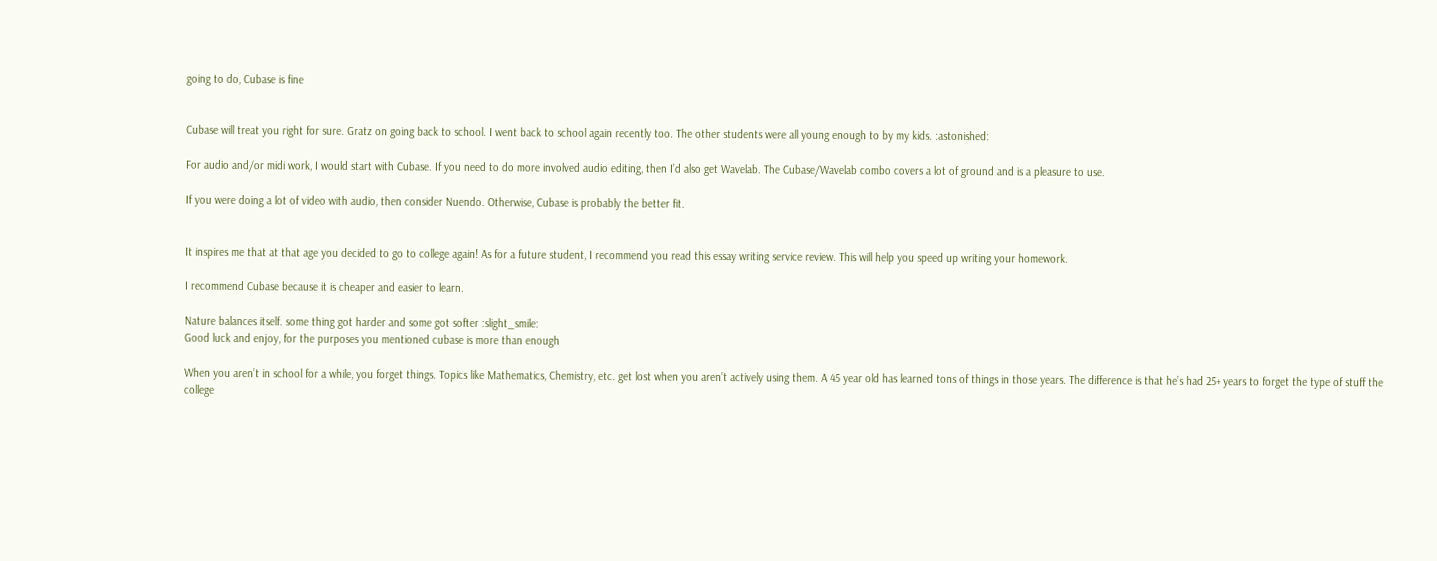going to do, Cubase is fine


Cubase will treat you right for sure. Gratz on going back to school. I went back to school again recently too. The other students were all young enough to by my kids. :astonished:

For audio and/or midi work, I would start with Cubase. If you need to do more involved audio editing, then I’d also get Wavelab. The Cubase/Wavelab combo covers a lot of ground and is a pleasure to use.

If you were doing a lot of video with audio, then consider Nuendo. Otherwise, Cubase is probably the better fit.


It inspires me that at that age you decided to go to college again! As for a future student, I recommend you read this essay writing service review. This will help you speed up writing your homework.

I recommend Cubase because it is cheaper and easier to learn.

Nature balances itself. some thing got harder and some got softer :slight_smile:
Good luck and enjoy, for the purposes you mentioned cubase is more than enough

When you aren’t in school for a while, you forget things. Topics like Mathematics, Chemistry, etc. get lost when you aren’t actively using them. A 45 year old has learned tons of things in those years. The difference is that he’s had 25+ years to forget the type of stuff the college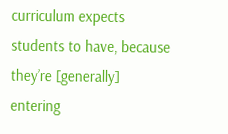curriculum expects students to have, because they’re [generally] entering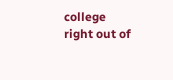college right out of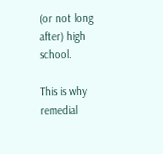(or not long after) high school.

This is why remedial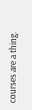courses are a thing.